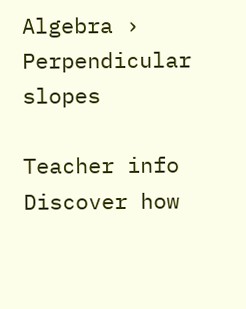Algebra › Perpendicular slopes

Teacher info
Discover how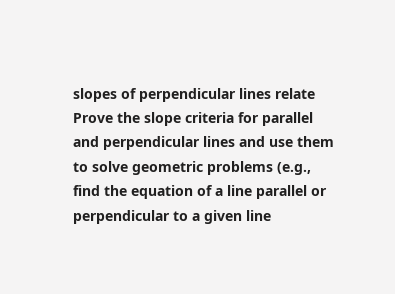slopes of perpendicular lines relate
Prove the slope criteria for parallel and perpendicular lines and use them to solve geometric problems (e.g., find the equation of a line parallel or perpendicular to a given line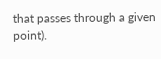that passes through a given point).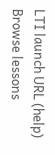LTI launch URL (help)
Browse lessons